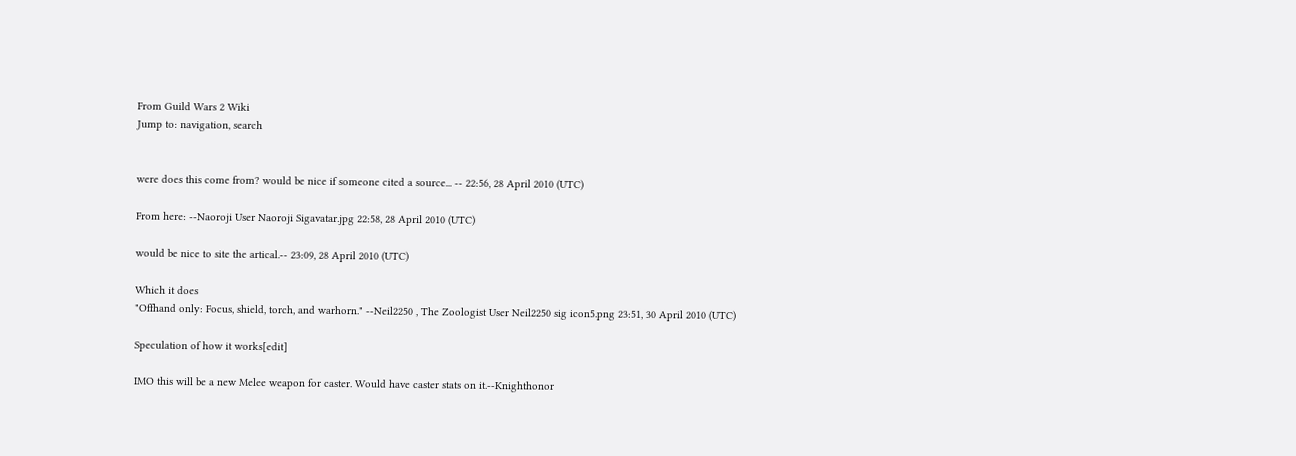From Guild Wars 2 Wiki
Jump to: navigation, search


were does this come from? would be nice if someone cited a source... -- 22:56, 28 April 2010 (UTC)

From here: --Naoroji User Naoroji Sigavatar.jpg 22:58, 28 April 2010 (UTC)

would be nice to site the artical.-- 23:09, 28 April 2010 (UTC)

Which it does
"Offhand only: Focus, shield, torch, and warhorn." --Neil2250 , The Zoologist User Neil2250 sig icon5.png 23:51, 30 April 2010 (UTC)

Speculation of how it works[edit]

IMO this will be a new Melee weapon for caster. Would have caster stats on it.--Knighthonor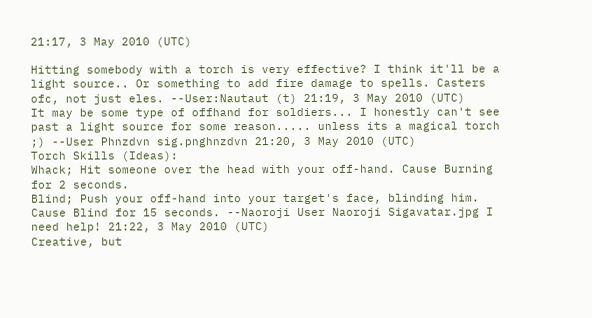21:17, 3 May 2010 (UTC)

Hitting somebody with a torch is very effective? I think it'll be a light source.. Or something to add fire damage to spells. Casters ofc, not just eles. --User:Nautaut (t) 21:19, 3 May 2010 (UTC)
It may be some type of offhand for soldiers... I honestly can't see past a light source for some reason..... unless its a magical torch ;) --User Phnzdvn sig.pnghnzdvn 21:20, 3 May 2010 (UTC)
Torch Skills (Ideas):
Whack; Hit someone over the head with your off-hand. Cause Burning for 2 seconds.
Blind; Push your off-hand into your target's face, blinding him. Cause Blind for 15 seconds. --Naoroji User Naoroji Sigavatar.jpg I need help! 21:22, 3 May 2010 (UTC)
Creative, but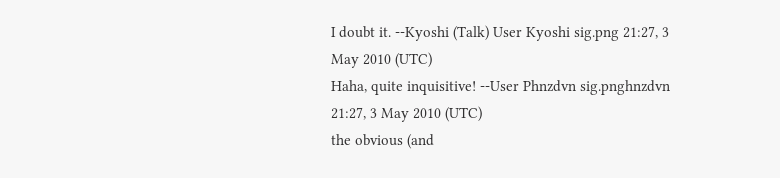I doubt it. --Kyoshi (Talk) User Kyoshi sig.png 21:27, 3 May 2010 (UTC)
Haha, quite inquisitive! --User Phnzdvn sig.pnghnzdvn 21:27, 3 May 2010 (UTC)
the obvious (and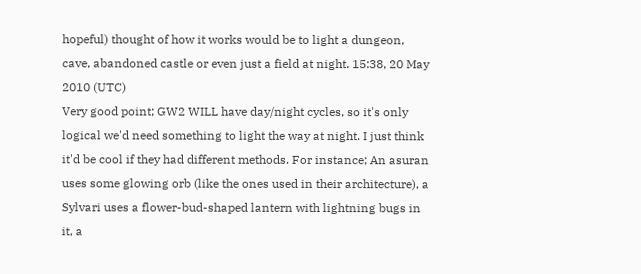hopeful) thought of how it works would be to light a dungeon, cave, abandoned castle or even just a field at night. 15:38, 20 May 2010 (UTC)
Very good point; GW2 WILL have day/night cycles, so it's only logical we'd need something to light the way at night. I just think it'd be cool if they had different methods. For instance; An asuran uses some glowing orb (like the ones used in their architecture), a Sylvari uses a flower-bud-shaped lantern with lightning bugs in it, a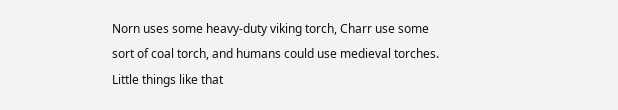Norn uses some heavy-duty viking torch, Charr use some sort of coal torch, and humans could use medieval torches. Little things like that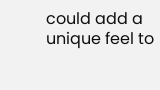could add a unique feel to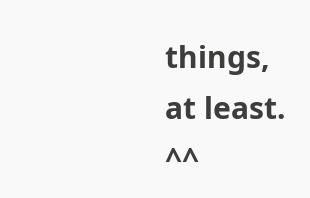things, at least. ^^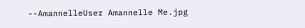--AmannelleUser Amannelle Me.jpg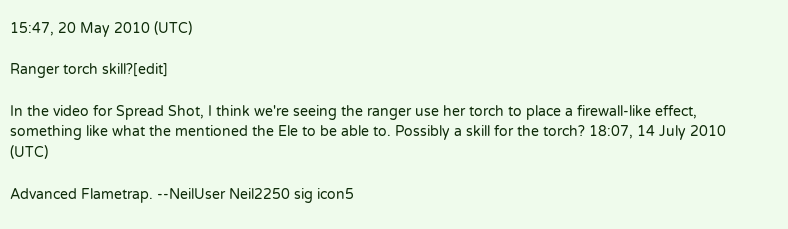15:47, 20 May 2010 (UTC)

Ranger torch skill?[edit]

In the video for Spread Shot, I think we're seeing the ranger use her torch to place a firewall-like effect, something like what the mentioned the Ele to be able to. Possibly a skill for the torch? 18:07, 14 July 2010 (UTC)

Advanced Flametrap. --NeilUser Neil2250 sig icon5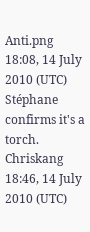Anti.png 18:08, 14 July 2010 (UTC)
Stéphane confirms it's a torch. Chriskang 18:46, 14 July 2010 (UTC)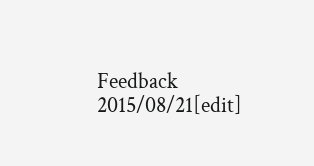Feedback 2015/08/21[edit]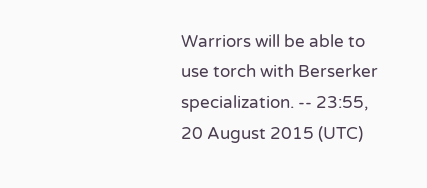Warriors will be able to use torch with Berserker specialization. -- 23:55, 20 August 2015 (UTC)